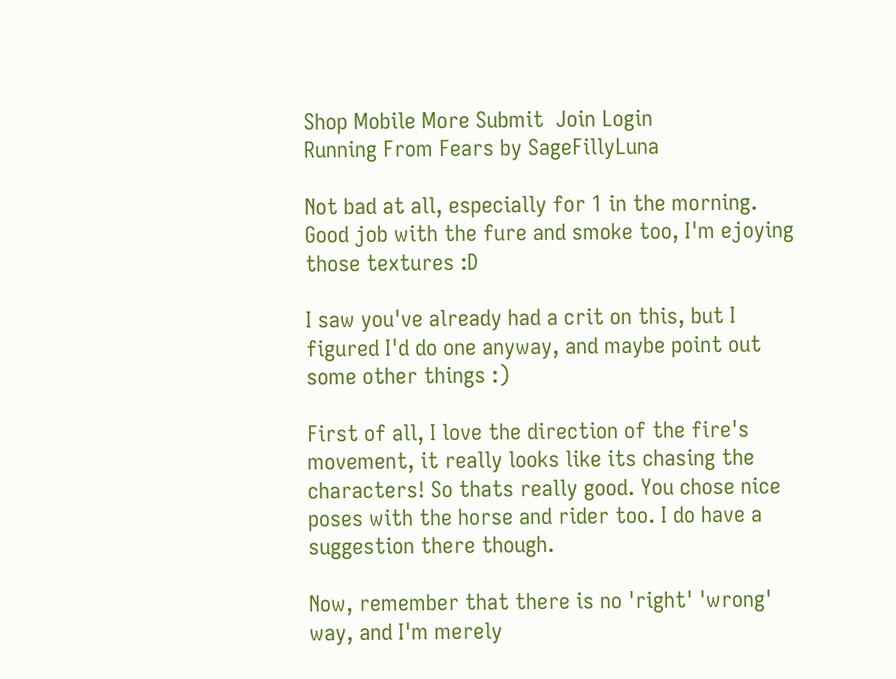Shop Mobile More Submit  Join Login
Running From Fears by SageFillyLuna

Not bad at all, especially for 1 in the morning. Good job with the fure and smoke too, I'm ejoying those textures :D

I saw you've already had a crit on this, but I figured I'd do one anyway, and maybe point out some other things :)

First of all, I love the direction of the fire's movement, it really looks like its chasing the characters! So thats really good. You chose nice poses with the horse and rider too. I do have a suggestion there though.

Now, remember that there is no 'right' 'wrong' way, and I'm merely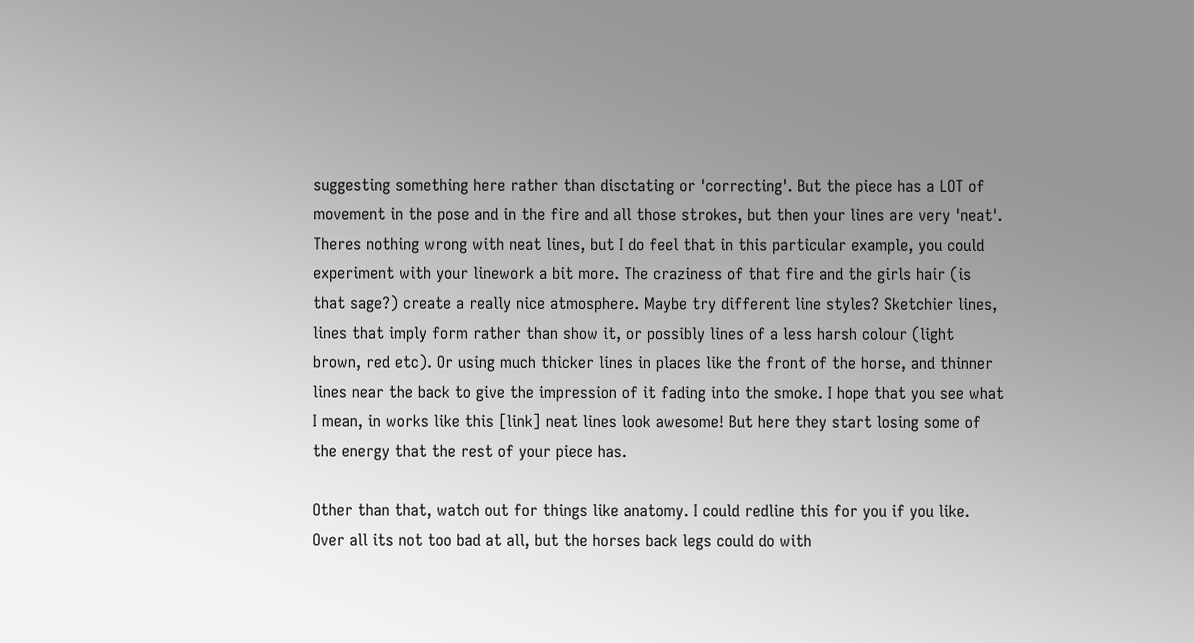suggesting something here rather than disctating or 'correcting'. But the piece has a LOT of movement in the pose and in the fire and all those strokes, but then your lines are very 'neat'. Theres nothing wrong with neat lines, but I do feel that in this particular example, you could experiment with your linework a bit more. The craziness of that fire and the girls hair (is that sage?) create a really nice atmosphere. Maybe try different line styles? Sketchier lines, lines that imply form rather than show it, or possibly lines of a less harsh colour (light brown, red etc). Or using much thicker lines in places like the front of the horse, and thinner lines near the back to give the impression of it fading into the smoke. I hope that you see what I mean, in works like this [link] neat lines look awesome! But here they start losing some of the energy that the rest of your piece has.

Other than that, watch out for things like anatomy. I could redline this for you if you like. Over all its not too bad at all, but the horses back legs could do with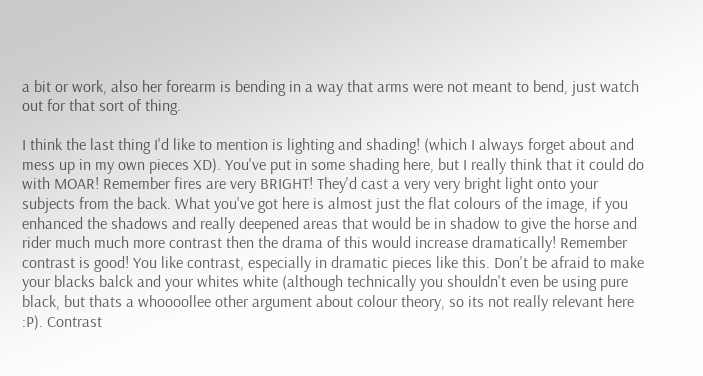a bit or work, also her forearm is bending in a way that arms were not meant to bend, just watch out for that sort of thing.

I think the last thing I'd like to mention is lighting and shading! (which I always forget about and mess up in my own pieces XD). You've put in some shading here, but I really think that it could do with MOAR! Remember fires are very BRIGHT! They'd cast a very very bright light onto your subjects from the back. What you've got here is almost just the flat colours of the image, if you enhanced the shadows and really deepened areas that would be in shadow to give the horse and rider much much more contrast then the drama of this would increase dramatically! Remember contrast is good! You like contrast, especially in dramatic pieces like this. Don't be afraid to make your blacks balck and your whites white (although technically you shouldn't even be using pure black, but thats a whoooollee other argument about colour theory, so its not really relevant here :P). Contrast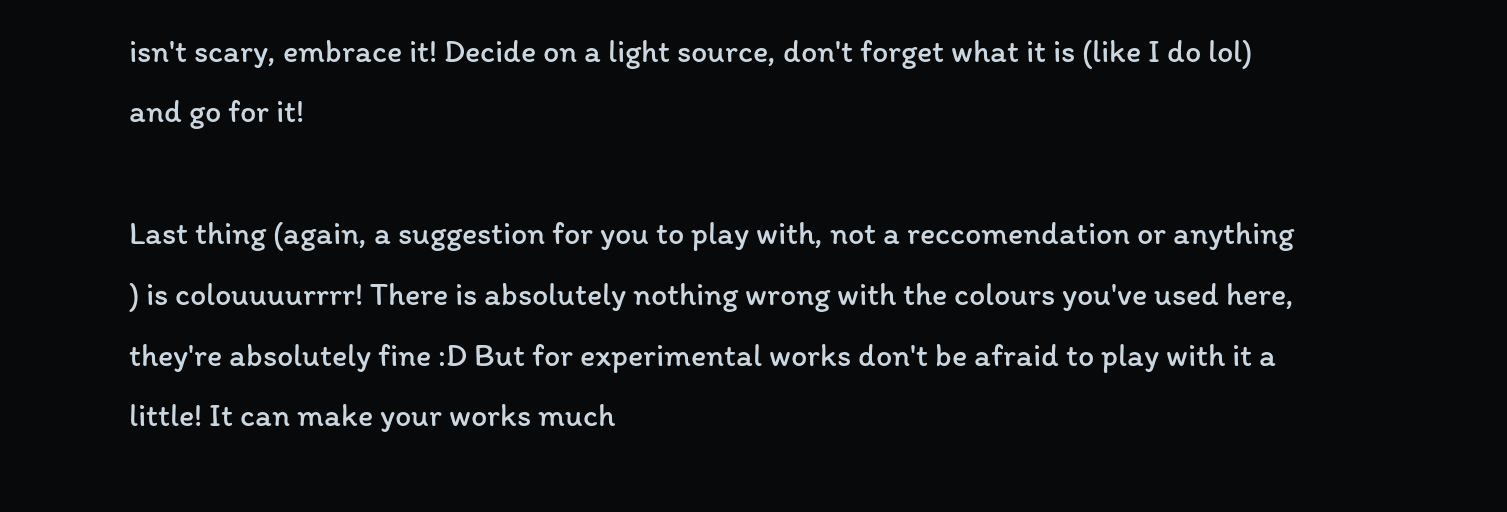isn't scary, embrace it! Decide on a light source, don't forget what it is (like I do lol) and go for it!

Last thing (again, a suggestion for you to play with, not a reccomendation or anything ) is colouuuurrrr! There is absolutely nothing wrong with the colours you've used here, they're absolutely fine :D But for experimental works don't be afraid to play with it a little! It can make your works much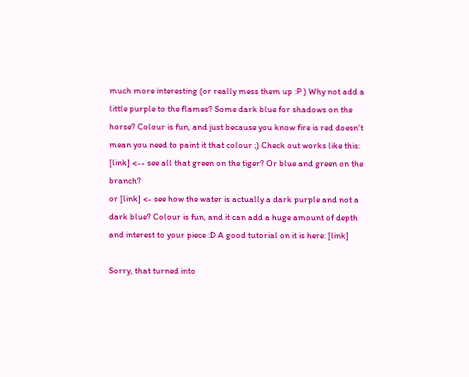much more interesting (or really mess them up :P ) Why not add a little purple to the flames? Some dark blue for shadows on the horse? Colour is fun, and just because you know fire is red doesn't mean you need to paint it that colour ;) Check out works like this: [link] <-- see all that green on the tiger? Or blue and green on the branch?
or [link] <- see how the water is actually a dark purple and not a dark blue? Colour is fun, and it can add a huge amount of depth and interest to your piece :D A good tutorial on it is here: [link]

Sorry, that turned into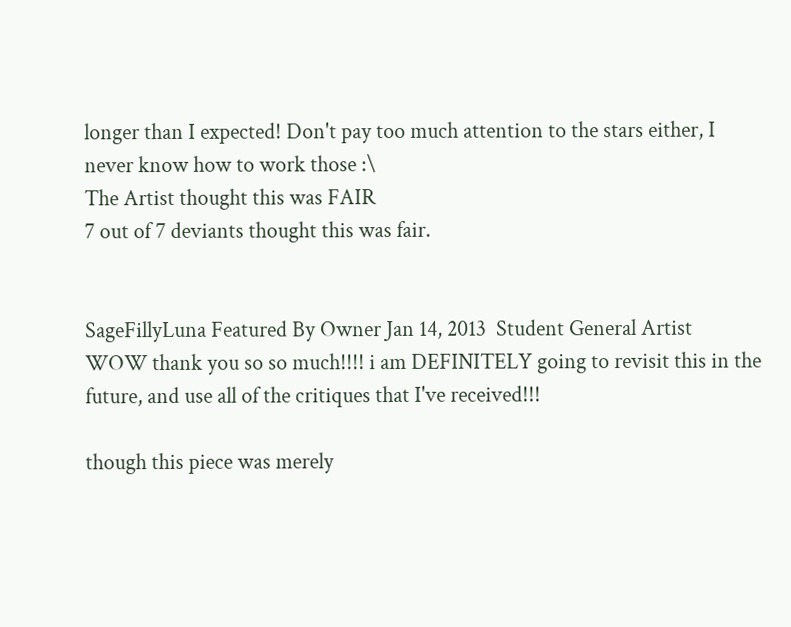longer than I expected! Don't pay too much attention to the stars either, I never know how to work those :\
The Artist thought this was FAIR
7 out of 7 deviants thought this was fair.


SageFillyLuna Featured By Owner Jan 14, 2013  Student General Artist
WOW thank you so so much!!!! i am DEFINITELY going to revisit this in the future, and use all of the critiques that I've received!!!

though this piece was merely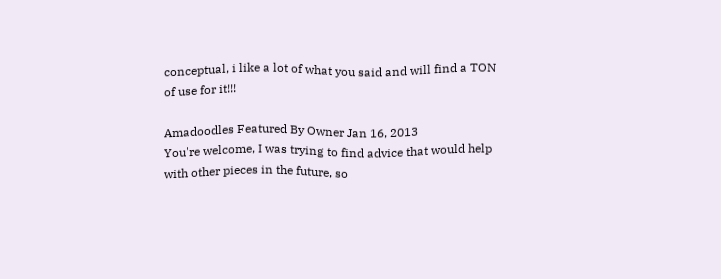conceptual, i like a lot of what you said and will find a TON of use for it!!!

Amadoodles Featured By Owner Jan 16, 2013
You're welcome, I was trying to find advice that would help with other pieces in the future, so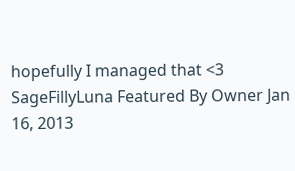hopefully I managed that <3
SageFillyLuna Featured By Owner Jan 16, 2013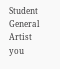Student General Artist
you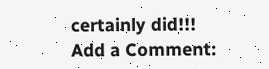certainly did!!!
Add a Comment: